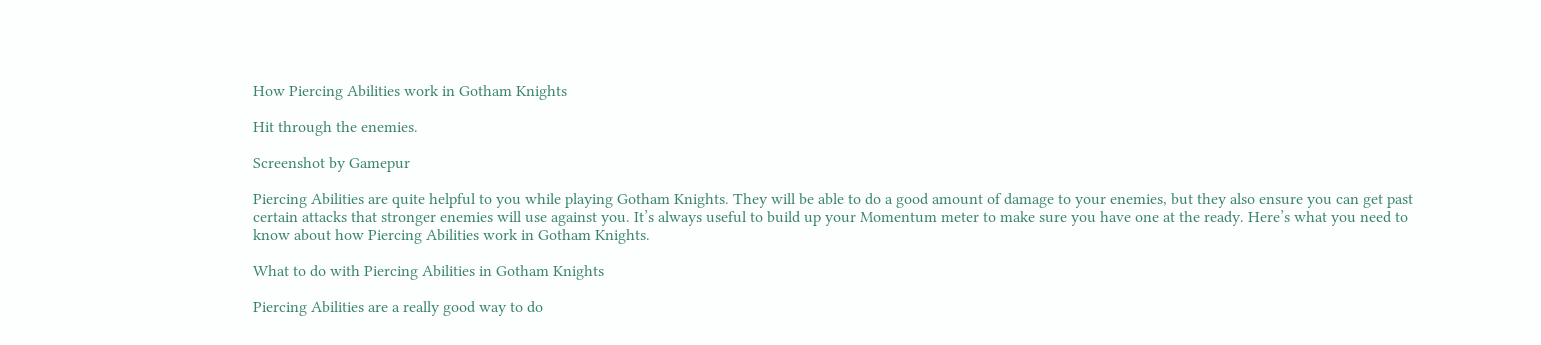How Piercing Abilities work in Gotham Knights

Hit through the enemies.

Screenshot by Gamepur

Piercing Abilities are quite helpful to you while playing Gotham Knights. They will be able to do a good amount of damage to your enemies, but they also ensure you can get past certain attacks that stronger enemies will use against you. It’s always useful to build up your Momentum meter to make sure you have one at the ready. Here’s what you need to know about how Piercing Abilities work in Gotham Knights.

What to do with Piercing Abilities in Gotham Knights

Piercing Abilities are a really good way to do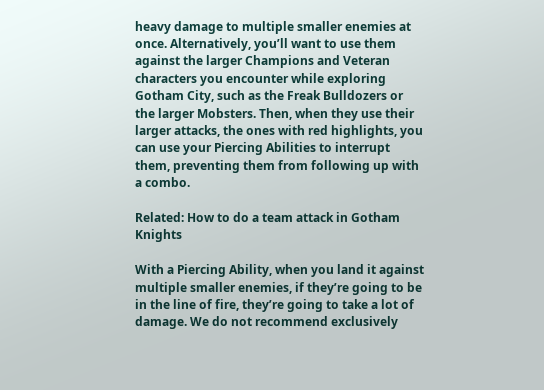heavy damage to multiple smaller enemies at once. Alternatively, you’ll want to use them against the larger Champions and Veteran characters you encounter while exploring Gotham City, such as the Freak Bulldozers or the larger Mobsters. Then, when they use their larger attacks, the ones with red highlights, you can use your Piercing Abilities to interrupt them, preventing them from following up with a combo.

Related: How to do a team attack in Gotham Knights

With a Piercing Ability, when you land it against multiple smaller enemies, if they’re going to be in the line of fire, they’re going to take a lot of damage. We do not recommend exclusively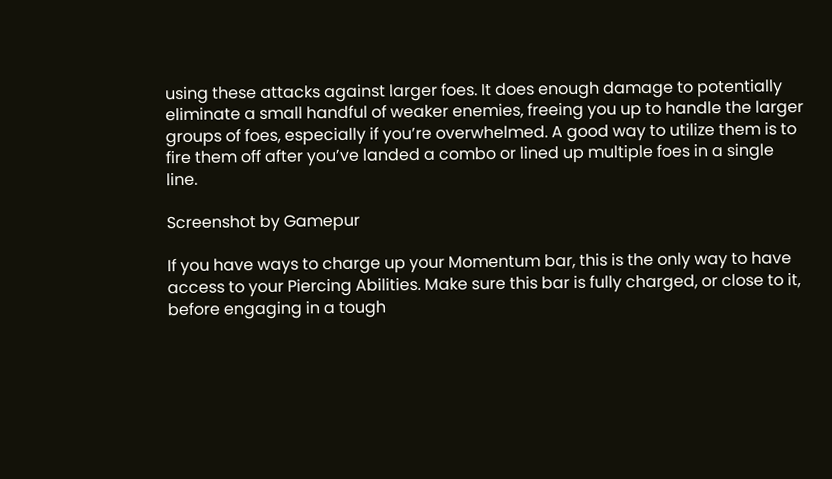using these attacks against larger foes. It does enough damage to potentially eliminate a small handful of weaker enemies, freeing you up to handle the larger groups of foes, especially if you’re overwhelmed. A good way to utilize them is to fire them off after you’ve landed a combo or lined up multiple foes in a single line.

Screenshot by Gamepur

If you have ways to charge up your Momentum bar, this is the only way to have access to your Piercing Abilities. Make sure this bar is fully charged, or close to it, before engaging in a tough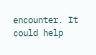encounter. It could help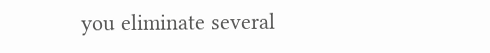you eliminate several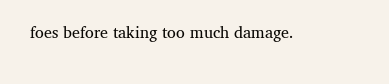foes before taking too much damage.